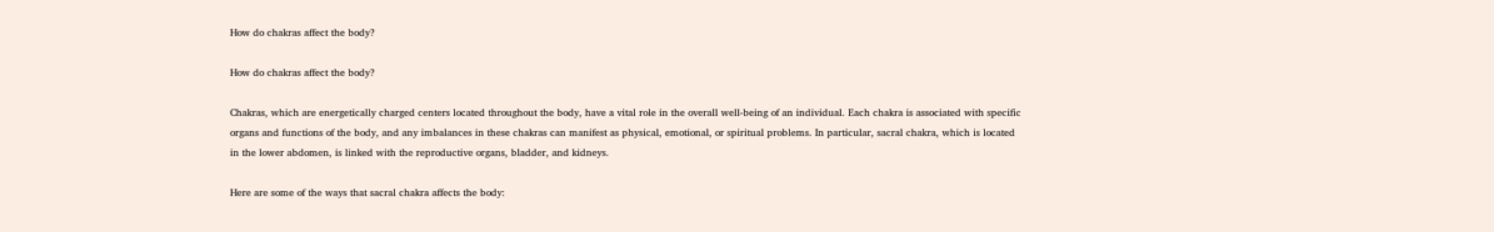How do chakras affect the body?

How do chakras affect the body?

Chakras, which are energetically charged centers located throughout the body, have a vital role in the overall well-being of an individual. Each chakra is associated with specific organs and functions of the body, and any imbalances in these chakras can manifest as physical, emotional, or spiritual problems. In particular, sacral chakra, which is located in the lower abdomen, is linked with the reproductive organs, bladder, and kidneys.

Here are some of the ways that sacral chakra affects the body: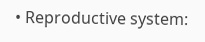• Reproductive system: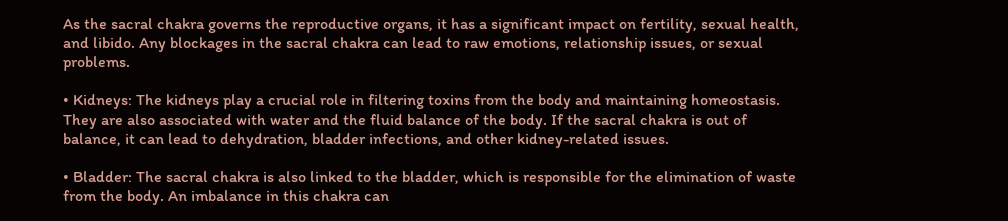As the sacral chakra governs the reproductive organs, it has a significant impact on fertility, sexual health, and libido. Any blockages in the sacral chakra can lead to raw emotions, relationship issues, or sexual problems.

• Kidneys: The kidneys play a crucial role in filtering toxins from the body and maintaining homeostasis. They are also associated with water and the fluid balance of the body. If the sacral chakra is out of balance, it can lead to dehydration, bladder infections, and other kidney-related issues.

• Bladder: The sacral chakra is also linked to the bladder, which is responsible for the elimination of waste from the body. An imbalance in this chakra can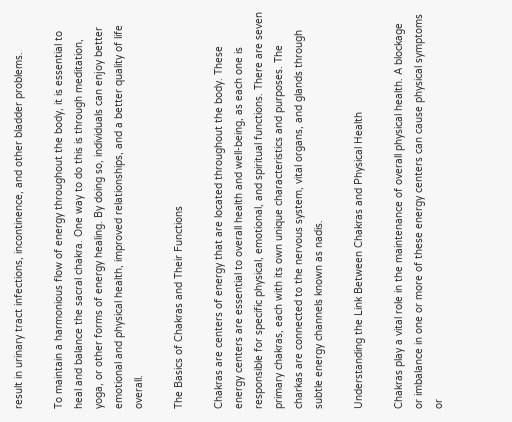result in urinary tract infections, incontinence, and other bladder problems.

To maintain a harmonious flow of energy throughout the body, it is essential to heal and balance the sacral chakra. One way to do this is through meditation, yoga, or other forms of energy healing. By doing so, individuals can enjoy better emotional and physical health, improved relationships, and a better quality of life overall.

The Basics of Chakras and Their Functions

Chakras are centers of energy that are located throughout the body. These energy centers are essential to overall health and well-being, as each one is responsible for specific physical, emotional, and spiritual functions. There are seven primary chakras, each with its own unique characteristics and purposes. The charkas are connected to the nervous system, vital organs, and glands through subtle energy channels known as nadis.

Understanding the Link Between Chakras and Physical Health

Chakras play a vital role in the maintenance of overall physical health. A blockage or imbalance in one or more of these energy centers can cause physical symptoms or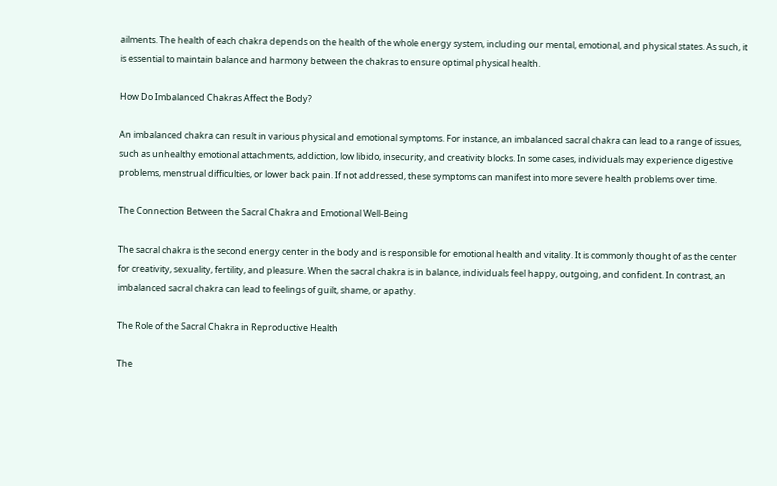ailments. The health of each chakra depends on the health of the whole energy system, including our mental, emotional, and physical states. As such, it is essential to maintain balance and harmony between the chakras to ensure optimal physical health.

How Do Imbalanced Chakras Affect the Body?

An imbalanced chakra can result in various physical and emotional symptoms. For instance, an imbalanced sacral chakra can lead to a range of issues, such as unhealthy emotional attachments, addiction, low libido, insecurity, and creativity blocks. In some cases, individuals may experience digestive problems, menstrual difficulties, or lower back pain. If not addressed, these symptoms can manifest into more severe health problems over time.

The Connection Between the Sacral Chakra and Emotional Well-Being

The sacral chakra is the second energy center in the body and is responsible for emotional health and vitality. It is commonly thought of as the center for creativity, sexuality, fertility, and pleasure. When the sacral chakra is in balance, individuals feel happy, outgoing, and confident. In contrast, an imbalanced sacral chakra can lead to feelings of guilt, shame, or apathy.

The Role of the Sacral Chakra in Reproductive Health

The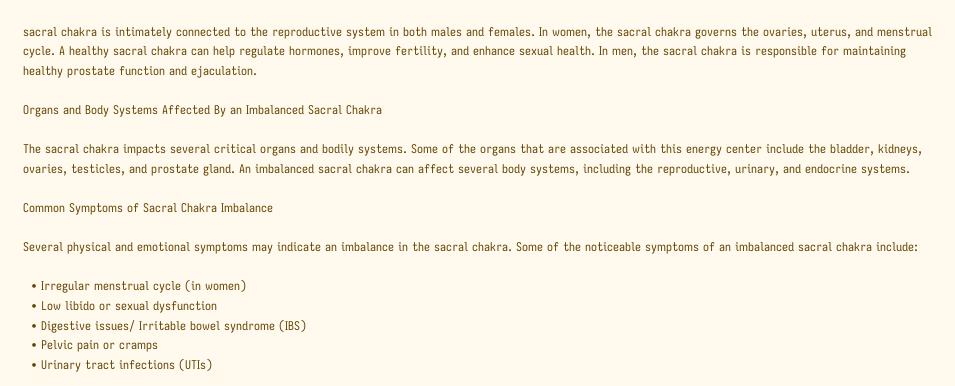sacral chakra is intimately connected to the reproductive system in both males and females. In women, the sacral chakra governs the ovaries, uterus, and menstrual cycle. A healthy sacral chakra can help regulate hormones, improve fertility, and enhance sexual health. In men, the sacral chakra is responsible for maintaining healthy prostate function and ejaculation.

Organs and Body Systems Affected By an Imbalanced Sacral Chakra

The sacral chakra impacts several critical organs and bodily systems. Some of the organs that are associated with this energy center include the bladder, kidneys, ovaries, testicles, and prostate gland. An imbalanced sacral chakra can affect several body systems, including the reproductive, urinary, and endocrine systems.

Common Symptoms of Sacral Chakra Imbalance

Several physical and emotional symptoms may indicate an imbalance in the sacral chakra. Some of the noticeable symptoms of an imbalanced sacral chakra include:

  • Irregular menstrual cycle (in women)
  • Low libido or sexual dysfunction
  • Digestive issues/ Irritable bowel syndrome (IBS)
  • Pelvic pain or cramps
  • Urinary tract infections (UTIs)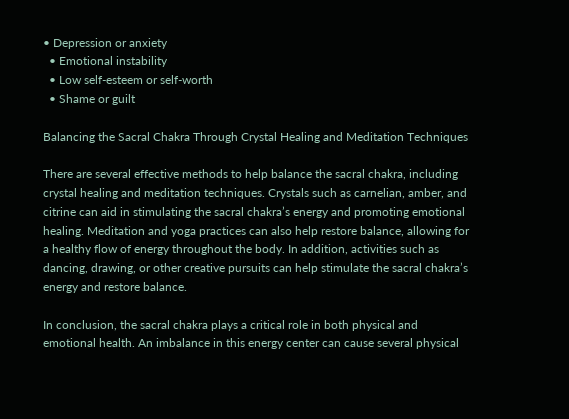• Depression or anxiety
  • Emotional instability
  • Low self-esteem or self-worth
  • Shame or guilt

Balancing the Sacral Chakra Through Crystal Healing and Meditation Techniques

There are several effective methods to help balance the sacral chakra, including crystal healing and meditation techniques. Crystals such as carnelian, amber, and citrine can aid in stimulating the sacral chakra’s energy and promoting emotional healing. Meditation and yoga practices can also help restore balance, allowing for a healthy flow of energy throughout the body. In addition, activities such as dancing, drawing, or other creative pursuits can help stimulate the sacral chakra’s energy and restore balance.

In conclusion, the sacral chakra plays a critical role in both physical and emotional health. An imbalance in this energy center can cause several physical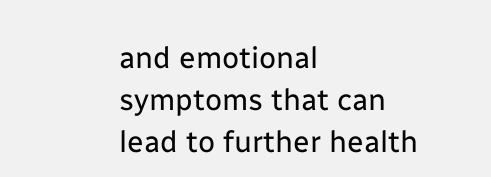and emotional symptoms that can lead to further health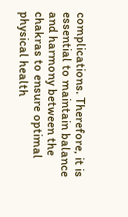complications. Therefore, it is essential to maintain balance and harmony between the chakras to ensure optimal physical health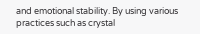and emotional stability. By using various practices such as crystal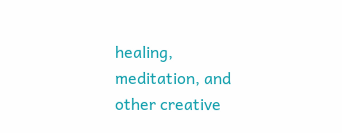healing, meditation, and other creative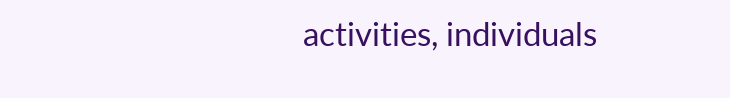activities, individuals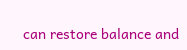can restore balance and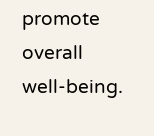promote overall well-being.